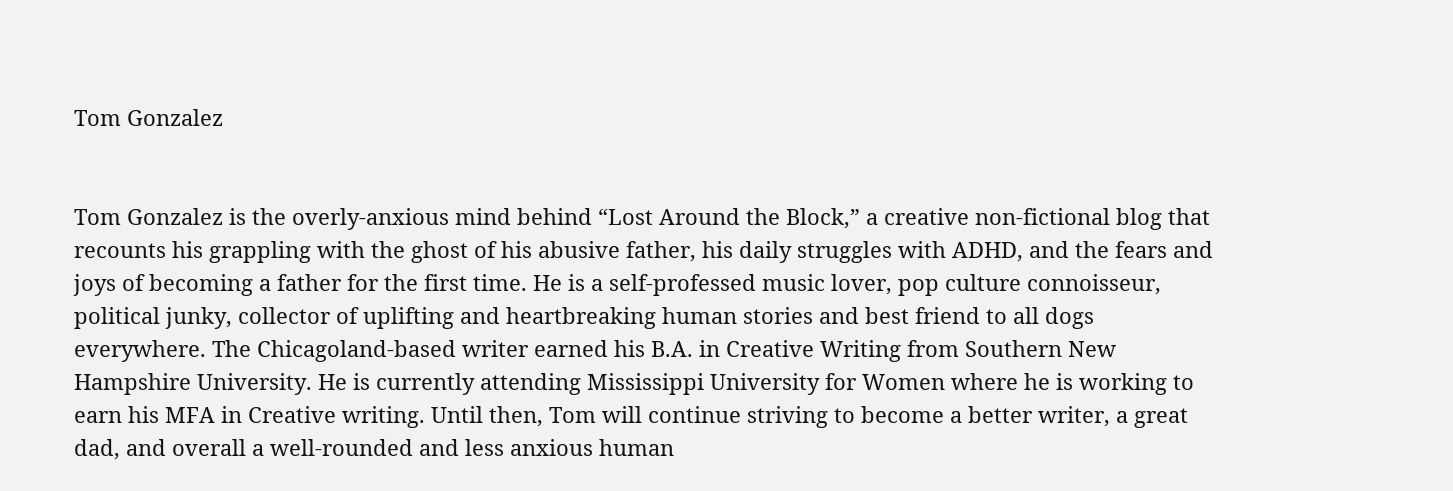Tom Gonzalez


Tom Gonzalez is the overly-anxious mind behind “Lost Around the Block,” a creative non-fictional blog that recounts his grappling with the ghost of his abusive father, his daily struggles with ADHD, and the fears and joys of becoming a father for the first time. He is a self-professed music lover, pop culture connoisseur, political junky, collector of uplifting and heartbreaking human stories and best friend to all dogs everywhere. The Chicagoland-based writer earned his B.A. in Creative Writing from Southern New Hampshire University. He is currently attending Mississippi University for Women where he is working to earn his MFA in Creative writing. Until then, Tom will continue striving to become a better writer, a great dad, and overall a well-rounded and less anxious human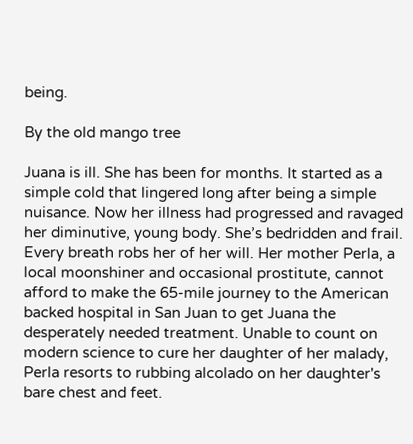being.

By the old mango tree

Juana is ill. She has been for months. It started as a simple cold that lingered long after being a simple nuisance. Now her illness had progressed and ravaged her diminutive, young body. She’s bedridden and frail. Every breath robs her of her will. Her mother Perla, a local moonshiner and occasional prostitute, cannot afford to make the 65-mile journey to the American backed hospital in San Juan to get Juana the desperately needed treatment. Unable to count on modern science to cure her daughter of her malady, Perla resorts to rubbing alcolado on her daughter's bare chest and feet.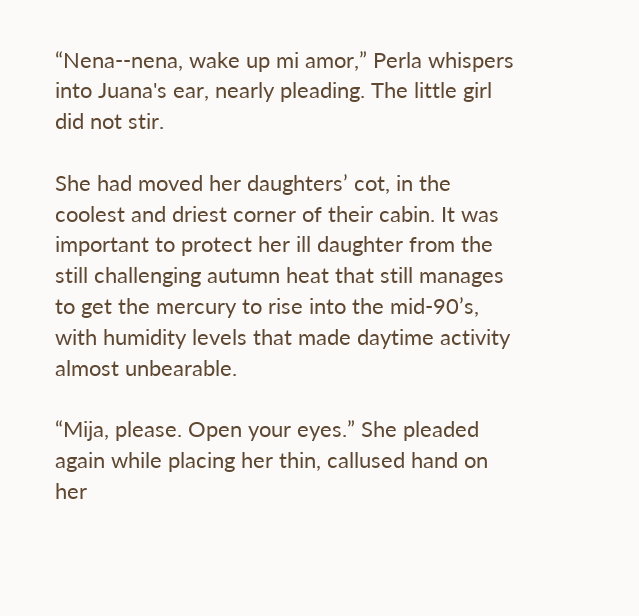“Nena--nena, wake up mi amor,” Perla whispers into Juana's ear, nearly pleading. The little girl did not stir.

She had moved her daughters’ cot, in the coolest and driest corner of their cabin. It was important to protect her ill daughter from the still challenging autumn heat that still manages to get the mercury to rise into the mid-90’s, with humidity levels that made daytime activity almost unbearable.

“Mija, please. Open your eyes.” She pleaded again while placing her thin, callused hand on her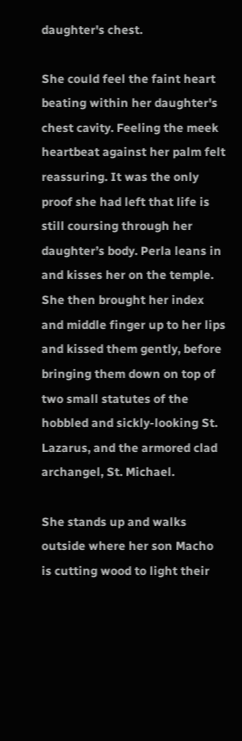daughter's chest.

She could feel the faint heart beating within her daughter's chest cavity. Feeling the meek heartbeat against her palm felt reassuring. It was the only proof she had left that life is still coursing through her daughter’s body. Perla leans in and kisses her on the temple. She then brought her index and middle finger up to her lips and kissed them gently, before bringing them down on top of two small statutes of the hobbled and sickly-looking St. Lazarus, and the armored clad archangel, St. Michael.

She stands up and walks outside where her son Macho is cutting wood to light their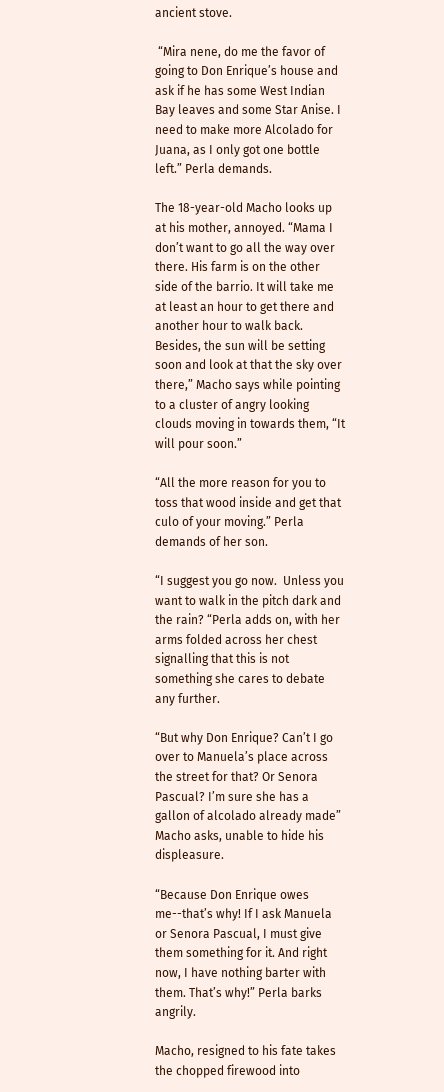ancient stove.

 “Mira nene, do me the favor of going to Don Enrique’s house and ask if he has some West Indian Bay leaves and some Star Anise. I need to make more Alcolado for Juana, as I only got one bottle left.” Perla demands.

The 18-year-old Macho looks up at his mother, annoyed. “Mama I don’t want to go all the way over there. His farm is on the other side of the barrio. It will take me at least an hour to get there and another hour to walk back. Besides, the sun will be setting soon and look at that the sky over there,” Macho says while pointing to a cluster of angry looking clouds moving in towards them, “It will pour soon.”

“All the more reason for you to toss that wood inside and get that culo of your moving.” Perla demands of her son.

“I suggest you go now.  Unless you want to walk in the pitch dark and the rain? “Perla adds on, with her arms folded across her chest signalling that this is not something she cares to debate any further.

“But why Don Enrique? Can’t I go over to Manuela’s place across the street for that? Or Senora Pascual? I’m sure she has a gallon of alcolado already made” Macho asks, unable to hide his displeasure.

“Because Don Enrique owes me--that’s why! If I ask Manuela or Senora Pascual, I must give them something for it. And right now, I have nothing barter with them. That’s why!” Perla barks angrily.

Macho, resigned to his fate takes the chopped firewood into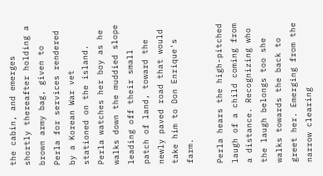the cabin, and emerges shortly thereafter holding a brown army bag, given to Perla for services rendered by a Korean War vet stationed on the island. Perla watches her boy as he walks down the muddied slope leading off their small patch of land, toward the newly paved road that would take him to Don Enrique's farm.

Perla hears the high-pitched laugh of a child coming from a distance. Recognizing who the laugh belongs too she walks towards the back to greet her. Emerging from the narrow clearing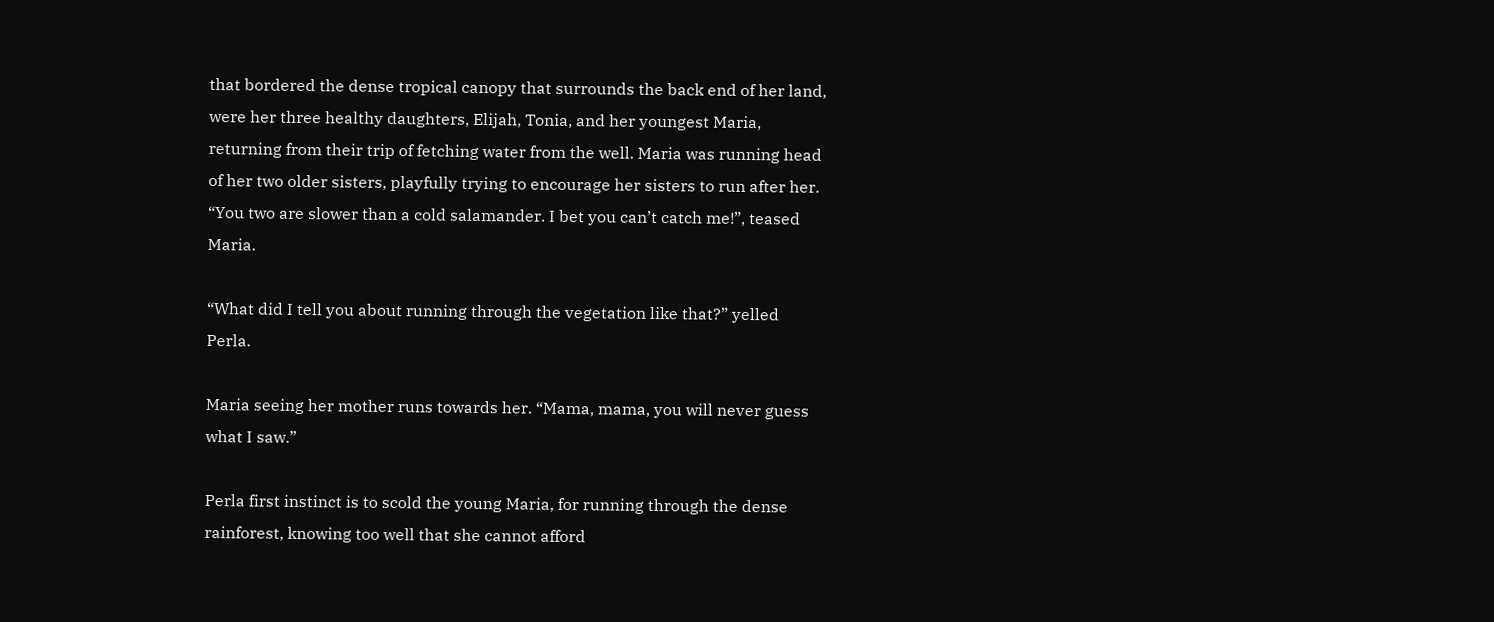that bordered the dense tropical canopy that surrounds the back end of her land, were her three healthy daughters, Elijah, Tonia, and her youngest Maria, returning from their trip of fetching water from the well. Maria was running head of her two older sisters, playfully trying to encourage her sisters to run after her. “You two are slower than a cold salamander. I bet you can’t catch me!”, teased Maria.

“What did I tell you about running through the vegetation like that?” yelled Perla.

Maria seeing her mother runs towards her. “Mama, mama, you will never guess what I saw.”

Perla first instinct is to scold the young Maria, for running through the dense rainforest, knowing too well that she cannot afford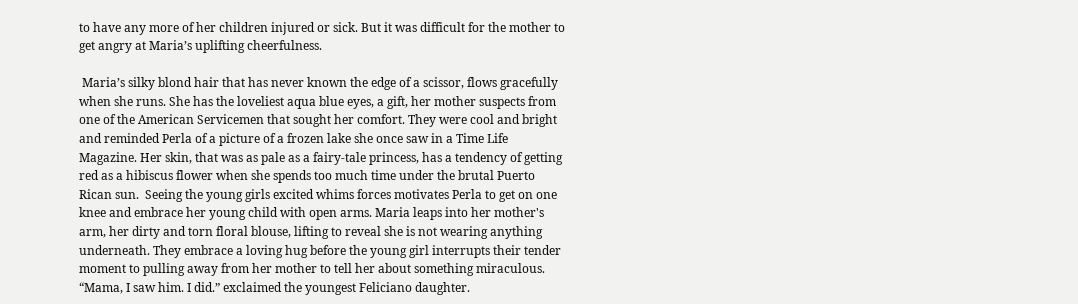to have any more of her children injured or sick. But it was difficult for the mother to get angry at Maria’s uplifting cheerfulness.

 Maria’s silky blond hair that has never known the edge of a scissor, flows gracefully when she runs. She has the loveliest aqua blue eyes, a gift, her mother suspects from one of the American Servicemen that sought her comfort. They were cool and bright and reminded Perla of a picture of a frozen lake she once saw in a Time Life Magazine. Her skin, that was as pale as a fairy-tale princess, has a tendency of getting red as a hibiscus flower when she spends too much time under the brutal Puerto Rican sun.  Seeing the young girls excited whims forces motivates Perla to get on one knee and embrace her young child with open arms. Maria leaps into her mother's arm, her dirty and torn floral blouse, lifting to reveal she is not wearing anything underneath. They embrace a loving hug before the young girl interrupts their tender moment to pulling away from her mother to tell her about something miraculous.  “Mama, I saw him. I did.” exclaimed the youngest Feliciano daughter.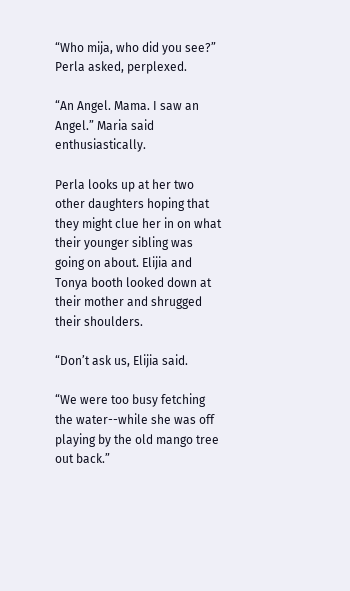“Who mija, who did you see?” Perla asked, perplexed.

“An Angel. Mama. I saw an Angel.” Maria said enthusiastically.

Perla looks up at her two other daughters hoping that they might clue her in on what their younger sibling was going on about. Elijia and Tonya booth looked down at their mother and shrugged their shoulders.

“Don’t ask us, Elijia said.

“We were too busy fetching the water--while she was off playing by the old mango tree out back.”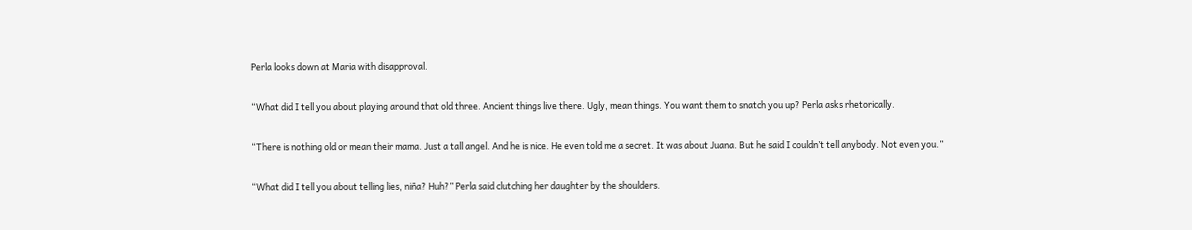Perla looks down at Maria with disapproval.

“What did I tell you about playing around that old three. Ancient things live there. Ugly, mean things. You want them to snatch you up? Perla asks rhetorically.

“There is nothing old or mean their mama. Just a tall angel. And he is nice. He even told me a secret. It was about Juana. But he said I couldn’t tell anybody. Not even you.”

“What did I tell you about telling lies, niña? Huh?” Perla said clutching her daughter by the shoulders.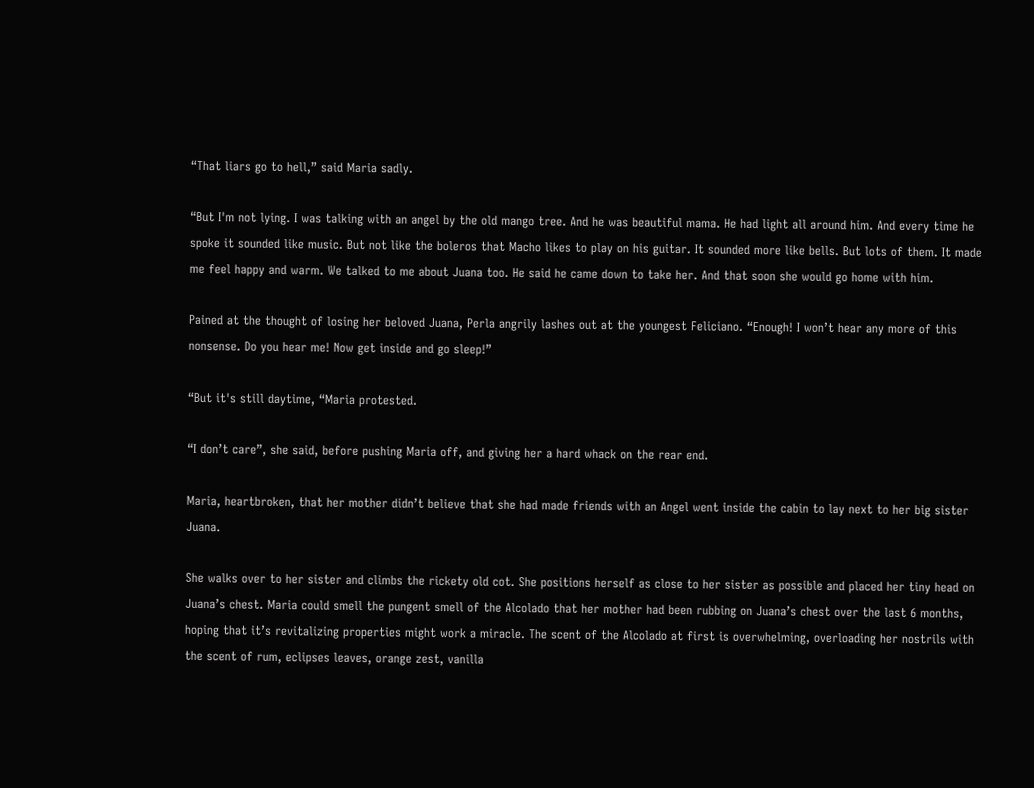“That liars go to hell,” said Maria sadly.

“But I'm not lying. I was talking with an angel by the old mango tree. And he was beautiful mama. He had light all around him. And every time he spoke it sounded like music. But not like the boleros that Macho likes to play on his guitar. It sounded more like bells. But lots of them. It made me feel happy and warm. We talked to me about Juana too. He said he came down to take her. And that soon she would go home with him.

Pained at the thought of losing her beloved Juana, Perla angrily lashes out at the youngest Feliciano. “Enough! I won’t hear any more of this nonsense. Do you hear me! Now get inside and go sleep!”

“But it's still daytime, “Maria protested.

“I don’t care”, she said, before pushing Maria off, and giving her a hard whack on the rear end.

Maria, heartbroken, that her mother didn’t believe that she had made friends with an Angel went inside the cabin to lay next to her big sister Juana.

She walks over to her sister and climbs the rickety old cot. She positions herself as close to her sister as possible and placed her tiny head on Juana’s chest. Maria could smell the pungent smell of the Alcolado that her mother had been rubbing on Juana’s chest over the last 6 months, hoping that it’s revitalizing properties might work a miracle. The scent of the Alcolado at first is overwhelming, overloading her nostrils with the scent of rum, eclipses leaves, orange zest, vanilla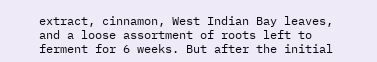extract, cinnamon, West Indian Bay leaves, and a loose assortment of roots left to ferment for 6 weeks. But after the initial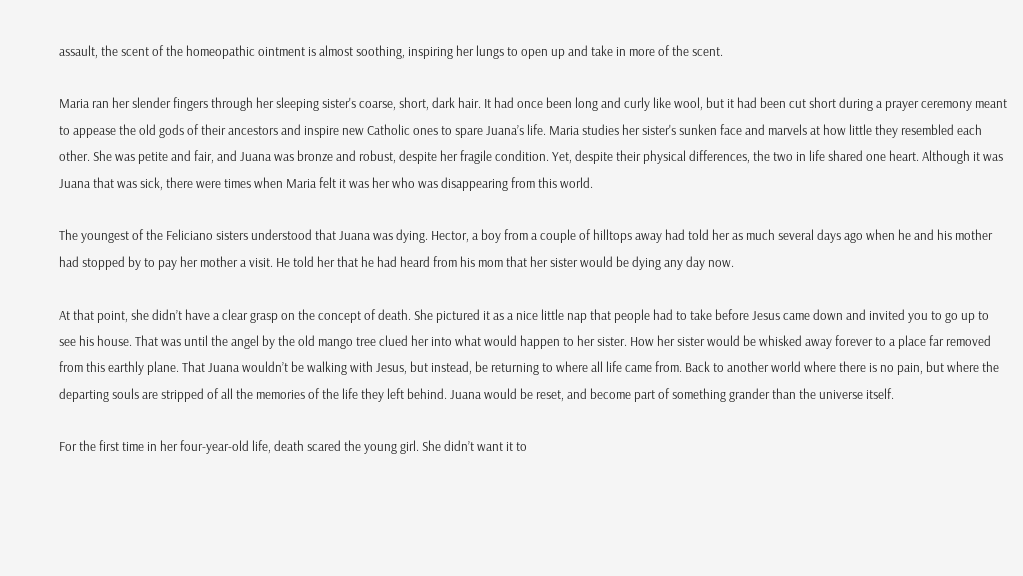assault, the scent of the homeopathic ointment is almost soothing, inspiring her lungs to open up and take in more of the scent.

Maria ran her slender fingers through her sleeping sister's coarse, short, dark hair. It had once been long and curly like wool, but it had been cut short during a prayer ceremony meant to appease the old gods of their ancestors and inspire new Catholic ones to spare Juana’s life. Maria studies her sister's sunken face and marvels at how little they resembled each other. She was petite and fair, and Juana was bronze and robust, despite her fragile condition. Yet, despite their physical differences, the two in life shared one heart. Although it was Juana that was sick, there were times when Maria felt it was her who was disappearing from this world.

The youngest of the Feliciano sisters understood that Juana was dying. Hector, a boy from a couple of hilltops away had told her as much several days ago when he and his mother had stopped by to pay her mother a visit. He told her that he had heard from his mom that her sister would be dying any day now.

At that point, she didn’t have a clear grasp on the concept of death. She pictured it as a nice little nap that people had to take before Jesus came down and invited you to go up to see his house. That was until the angel by the old mango tree clued her into what would happen to her sister. How her sister would be whisked away forever to a place far removed from this earthly plane. That Juana wouldn’t be walking with Jesus, but instead, be returning to where all life came from. Back to another world where there is no pain, but where the departing souls are stripped of all the memories of the life they left behind. Juana would be reset, and become part of something grander than the universe itself.

For the first time in her four-year-old life, death scared the young girl. She didn’t want it to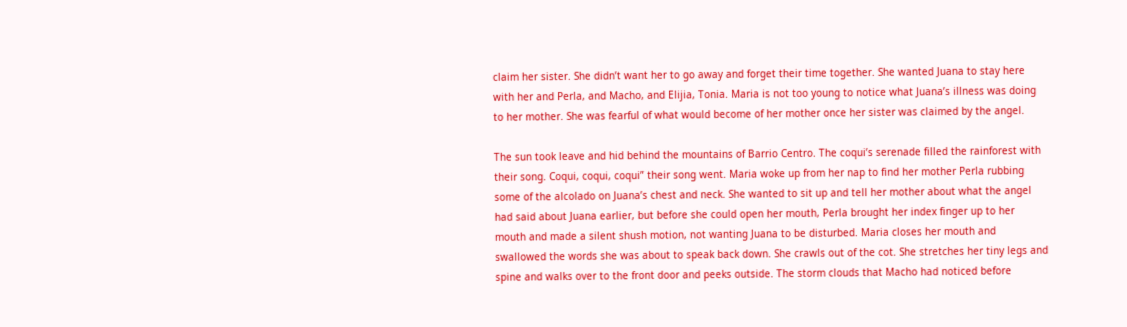claim her sister. She didn’t want her to go away and forget their time together. She wanted Juana to stay here with her and Perla, and Macho, and Elijia, Tonia. Maria is not too young to notice what Juana’s illness was doing to her mother. She was fearful of what would become of her mother once her sister was claimed by the angel.

The sun took leave and hid behind the mountains of Barrio Centro. The coqui’s serenade filled the rainforest with their song. Coqui, coqui, coqui” their song went. Maria woke up from her nap to find her mother Perla rubbing some of the alcolado on Juana’s chest and neck. She wanted to sit up and tell her mother about what the angel had said about Juana earlier, but before she could open her mouth, Perla brought her index finger up to her mouth and made a silent shush motion, not wanting Juana to be disturbed. Maria closes her mouth and swallowed the words she was about to speak back down. She crawls out of the cot. She stretches her tiny legs and spine and walks over to the front door and peeks outside. The storm clouds that Macho had noticed before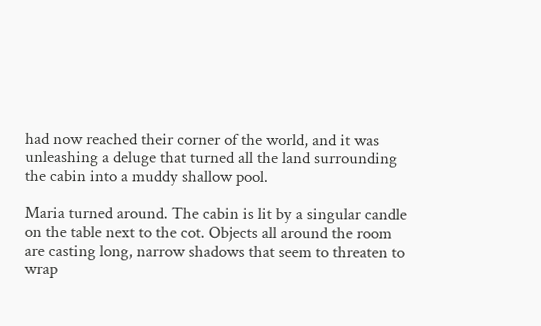had now reached their corner of the world, and it was unleashing a deluge that turned all the land surrounding the cabin into a muddy shallow pool.

Maria turned around. The cabin is lit by a singular candle on the table next to the cot. Objects all around the room are casting long, narrow shadows that seem to threaten to wrap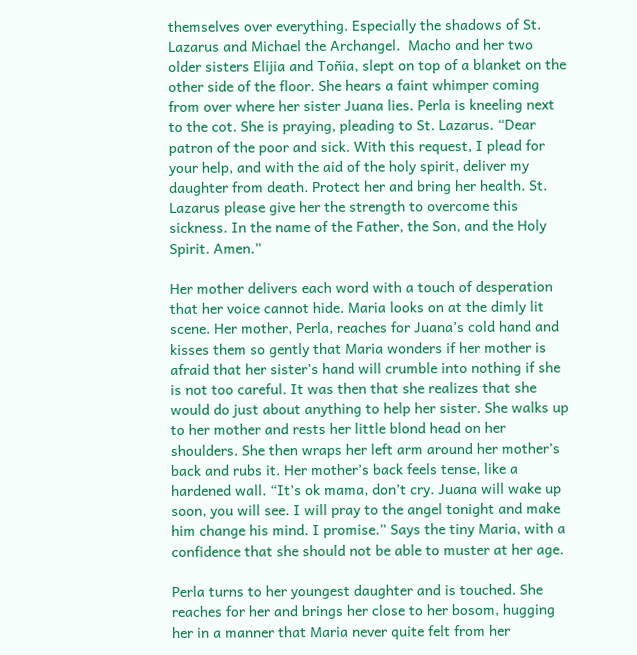themselves over everything. Especially the shadows of St. Lazarus and Michael the Archangel.  Macho and her two older sisters Elijia and Toñia, slept on top of a blanket on the other side of the floor. She hears a faint whimper coming from over where her sister Juana lies. Perla is kneeling next to the cot. She is praying, pleading to St. Lazarus. “Dear patron of the poor and sick. With this request, I plead for your help, and with the aid of the holy spirit, deliver my daughter from death. Protect her and bring her health. St. Lazarus please give her the strength to overcome this sickness. In the name of the Father, the Son, and the Holy Spirit. Amen.”

Her mother delivers each word with a touch of desperation that her voice cannot hide. Maria looks on at the dimly lit scene. Her mother, Perla, reaches for Juana’s cold hand and kisses them so gently that Maria wonders if her mother is afraid that her sister’s hand will crumble into nothing if she is not too careful. It was then that she realizes that she would do just about anything to help her sister. She walks up to her mother and rests her little blond head on her shoulders. She then wraps her left arm around her mother’s back and rubs it. Her mother’s back feels tense, like a hardened wall. “It’s ok mama, don’t cry. Juana will wake up soon, you will see. I will pray to the angel tonight and make him change his mind. I promise.” Says the tiny Maria, with a confidence that she should not be able to muster at her age.

Perla turns to her youngest daughter and is touched. She reaches for her and brings her close to her bosom, hugging her in a manner that Maria never quite felt from her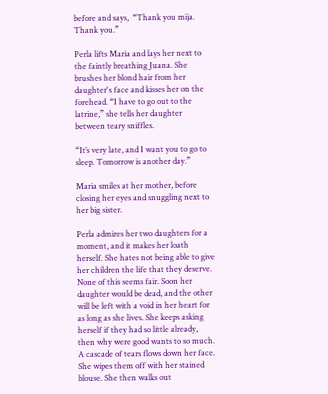before and says,  “Thank you mija. Thank you.”

Perla lifts Maria and lays her next to the faintly breathing Juana. She brushes her blond hair from her daughter's face and kisses her on the forehead. “I have to go out to the latrine,” she tells her daughter between teary sniffles.

“It’s very late, and I want you to go to sleep. Tomorrow is another day.”

Maria smiles at her mother, before closing her eyes and snuggling next to her big sister.

Perla admires her two daughters for a moment, and it makes her loath herself. She hates not being able to give her children the life that they deserve. None of this seems fair. Soon her daughter would be dead, and the other will be left with a void in her heart for as long as she lives. She keeps asking herself if they had so little already, then why were good wants to so much. A cascade of tears flows down her face. She wipes them off with her stained blouse. She then walks out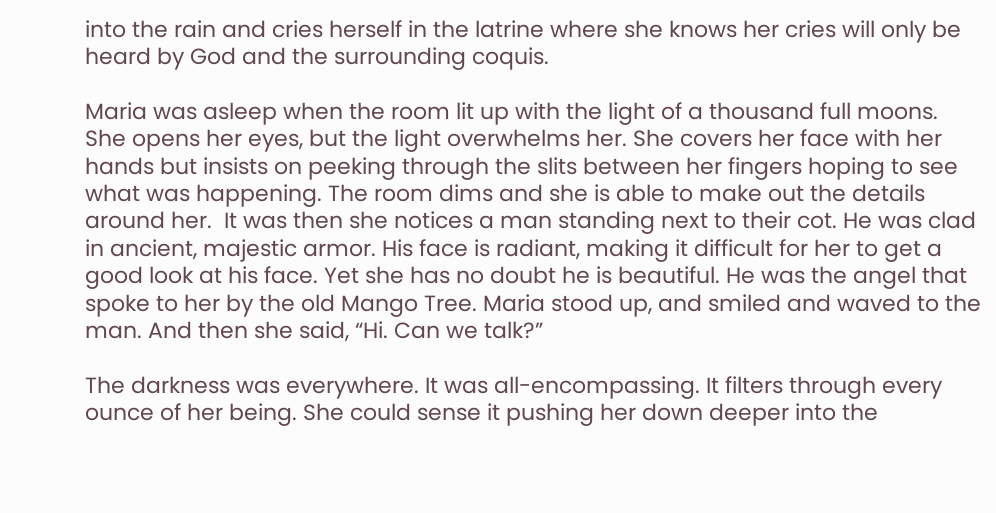into the rain and cries herself in the latrine where she knows her cries will only be heard by God and the surrounding coquis.

Maria was asleep when the room lit up with the light of a thousand full moons. She opens her eyes, but the light overwhelms her. She covers her face with her hands but insists on peeking through the slits between her fingers hoping to see what was happening. The room dims and she is able to make out the details around her.  It was then she notices a man standing next to their cot. He was clad in ancient, majestic armor. His face is radiant, making it difficult for her to get a good look at his face. Yet she has no doubt he is beautiful. He was the angel that spoke to her by the old Mango Tree. Maria stood up, and smiled and waved to the man. And then she said, “Hi. Can we talk?”

The darkness was everywhere. It was all-encompassing. It filters through every ounce of her being. She could sense it pushing her down deeper into the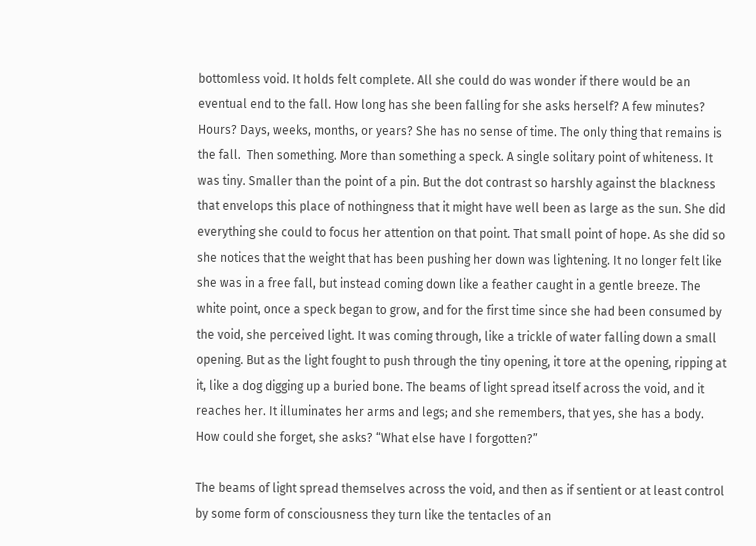bottomless void. It holds felt complete. All she could do was wonder if there would be an eventual end to the fall. How long has she been falling for she asks herself? A few minutes? Hours? Days, weeks, months, or years? She has no sense of time. The only thing that remains is the fall.  Then something. More than something a speck. A single solitary point of whiteness. It was tiny. Smaller than the point of a pin. But the dot contrast so harshly against the blackness that envelops this place of nothingness that it might have well been as large as the sun. She did everything she could to focus her attention on that point. That small point of hope. As she did so she notices that the weight that has been pushing her down was lightening. It no longer felt like she was in a free fall, but instead coming down like a feather caught in a gentle breeze. The white point, once a speck began to grow, and for the first time since she had been consumed by the void, she perceived light. It was coming through, like a trickle of water falling down a small opening. But as the light fought to push through the tiny opening, it tore at the opening, ripping at it, like a dog digging up a buried bone. The beams of light spread itself across the void, and it reaches her. It illuminates her arms and legs; and she remembers, that yes, she has a body.  How could she forget, she asks? “What else have I forgotten?”

The beams of light spread themselves across the void, and then as if sentient or at least control by some form of consciousness they turn like the tentacles of an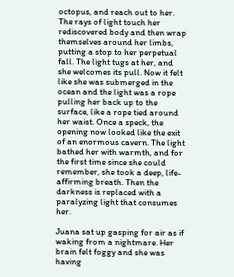octopus, and reach out to her. The rays of light touch her rediscovered body and then wrap themselves around her limbs, putting a stop to her perpetual fall. The light tugs at her, and she welcomes its pull. Now it felt like she was submerged in the ocean and the light was a rope pulling her back up to the surface, like a rope tied around her waist. Once a speck, the opening now looked like the exit of an enormous cavern. The light bathed her with warmth, and for the first time since she could remember, she took a deep, life-affirming breath. Then the darkness is replaced with a paralyzing light that consumes her.

Juana sat up gasping for air as if waking from a nightmare. Her brain felt foggy and she was having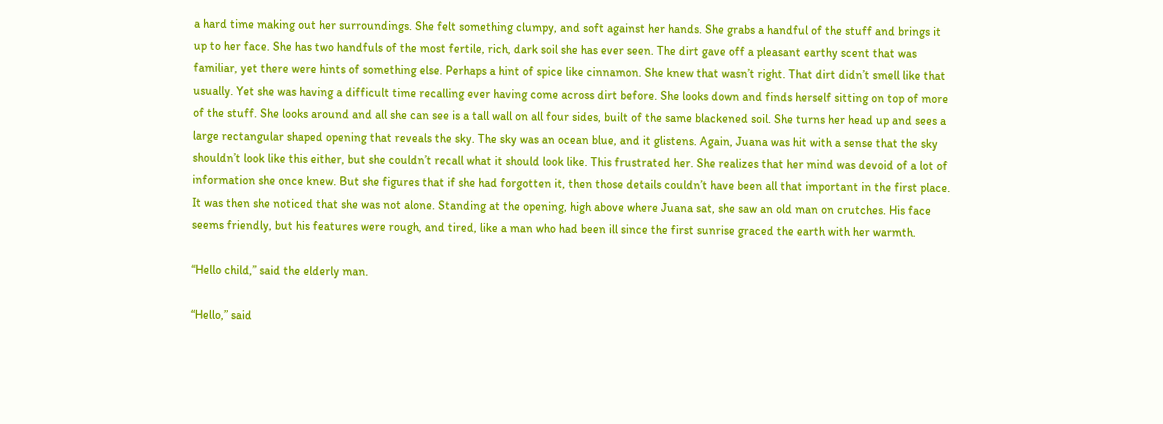a hard time making out her surroundings. She felt something clumpy, and soft against her hands. She grabs a handful of the stuff and brings it up to her face. She has two handfuls of the most fertile, rich, dark soil she has ever seen. The dirt gave off a pleasant earthy scent that was familiar, yet there were hints of something else. Perhaps a hint of spice like cinnamon. She knew that wasn’t right. That dirt didn’t smell like that usually. Yet she was having a difficult time recalling ever having come across dirt before. She looks down and finds herself sitting on top of more of the stuff. She looks around and all she can see is a tall wall on all four sides, built of the same blackened soil. She turns her head up and sees a large rectangular shaped opening that reveals the sky. The sky was an ocean blue, and it glistens. Again, Juana was hit with a sense that the sky shouldn’t look like this either, but she couldn’t recall what it should look like. This frustrated her. She realizes that her mind was devoid of a lot of information she once knew. But she figures that if she had forgotten it, then those details couldn’t have been all that important in the first place. It was then she noticed that she was not alone. Standing at the opening, high above where Juana sat, she saw an old man on crutches. His face seems friendly, but his features were rough, and tired, like a man who had been ill since the first sunrise graced the earth with her warmth.

“Hello child,” said the elderly man.

“Hello,” said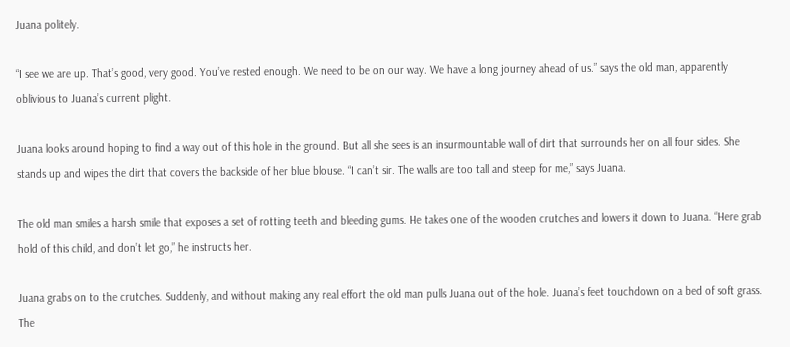Juana politely.

“I see we are up. That’s good, very good. You’ve rested enough. We need to be on our way. We have a long journey ahead of us.” says the old man, apparently oblivious to Juana’s current plight.

Juana looks around hoping to find a way out of this hole in the ground. But all she sees is an insurmountable wall of dirt that surrounds her on all four sides. She stands up and wipes the dirt that covers the backside of her blue blouse. “I can’t sir. The walls are too tall and steep for me,” says Juana.

The old man smiles a harsh smile that exposes a set of rotting teeth and bleeding gums. He takes one of the wooden crutches and lowers it down to Juana. “Here grab hold of this child, and don’t let go,” he instructs her.

Juana grabs on to the crutches. Suddenly, and without making any real effort the old man pulls Juana out of the hole. Juana’s feet touchdown on a bed of soft grass. The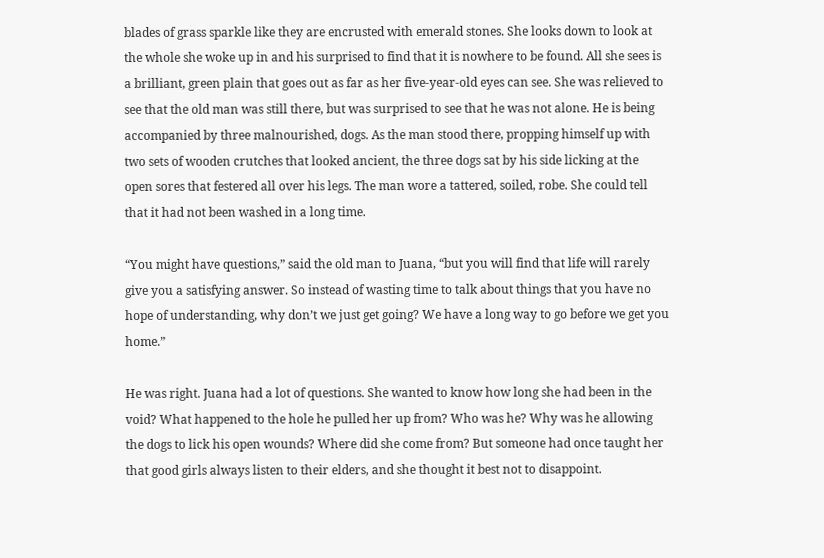blades of grass sparkle like they are encrusted with emerald stones. She looks down to look at the whole she woke up in and his surprised to find that it is nowhere to be found. All she sees is a brilliant, green plain that goes out as far as her five-year-old eyes can see. She was relieved to see that the old man was still there, but was surprised to see that he was not alone. He is being accompanied by three malnourished, dogs. As the man stood there, propping himself up with two sets of wooden crutches that looked ancient, the three dogs sat by his side licking at the open sores that festered all over his legs. The man wore a tattered, soiled, robe. She could tell that it had not been washed in a long time.

“You might have questions,” said the old man to Juana, “but you will find that life will rarely give you a satisfying answer. So instead of wasting time to talk about things that you have no hope of understanding, why don’t we just get going? We have a long way to go before we get you home.”

He was right. Juana had a lot of questions. She wanted to know how long she had been in the void? What happened to the hole he pulled her up from? Who was he? Why was he allowing the dogs to lick his open wounds? Where did she come from? But someone had once taught her that good girls always listen to their elders, and she thought it best not to disappoint.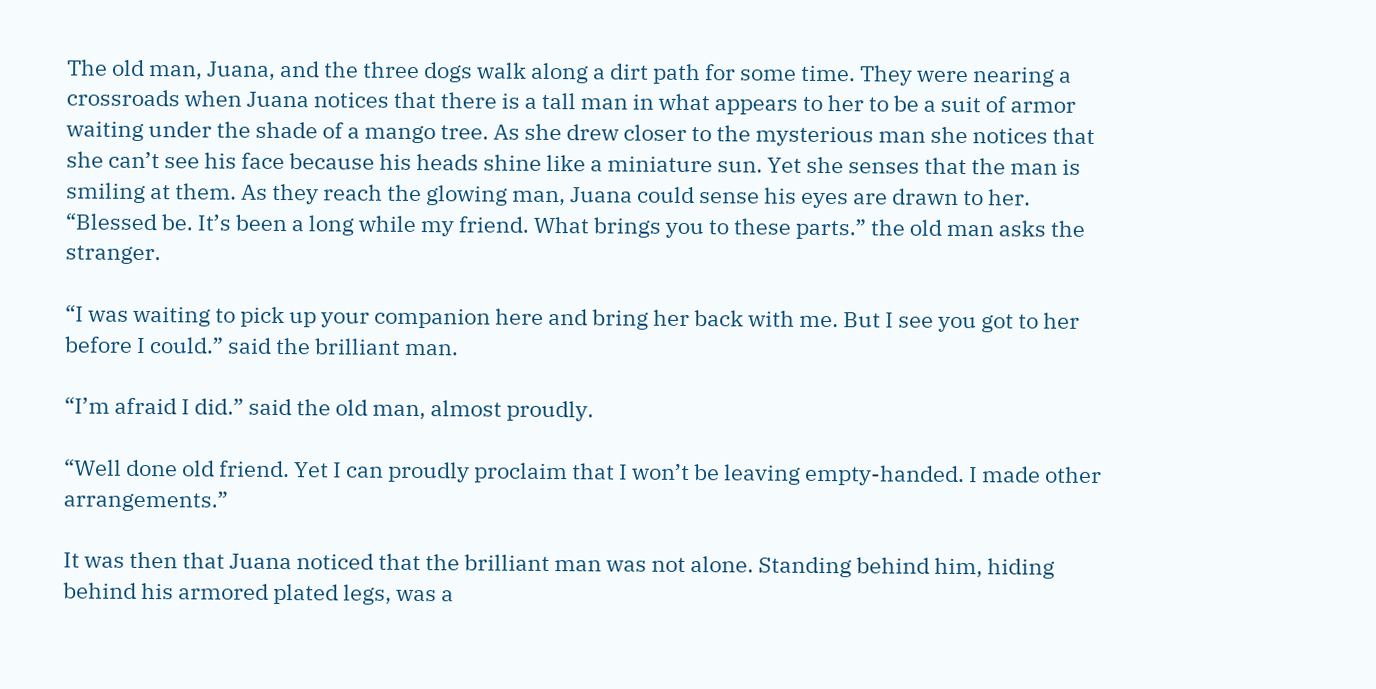The old man, Juana, and the three dogs walk along a dirt path for some time. They were nearing a crossroads when Juana notices that there is a tall man in what appears to her to be a suit of armor waiting under the shade of a mango tree. As she drew closer to the mysterious man she notices that she can’t see his face because his heads shine like a miniature sun. Yet she senses that the man is smiling at them. As they reach the glowing man, Juana could sense his eyes are drawn to her. “Blessed be. It’s been a long while my friend. What brings you to these parts.” the old man asks the stranger.

“I was waiting to pick up your companion here and bring her back with me. But I see you got to her before I could.” said the brilliant man.

“I’m afraid I did.” said the old man, almost proudly.

“Well done old friend. Yet I can proudly proclaim that I won’t be leaving empty-handed. I made other arrangements.”

It was then that Juana noticed that the brilliant man was not alone. Standing behind him, hiding behind his armored plated legs, was a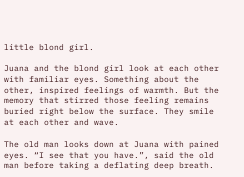little blond girl.

Juana and the blond girl look at each other with familiar eyes. Something about the other, inspired feelings of warmth. But the memory that stirred those feeling remains buried right below the surface. They smile at each other and wave.

The old man looks down at Juana with pained eyes. “I see that you have.”, said the old man before taking a deflating deep breath.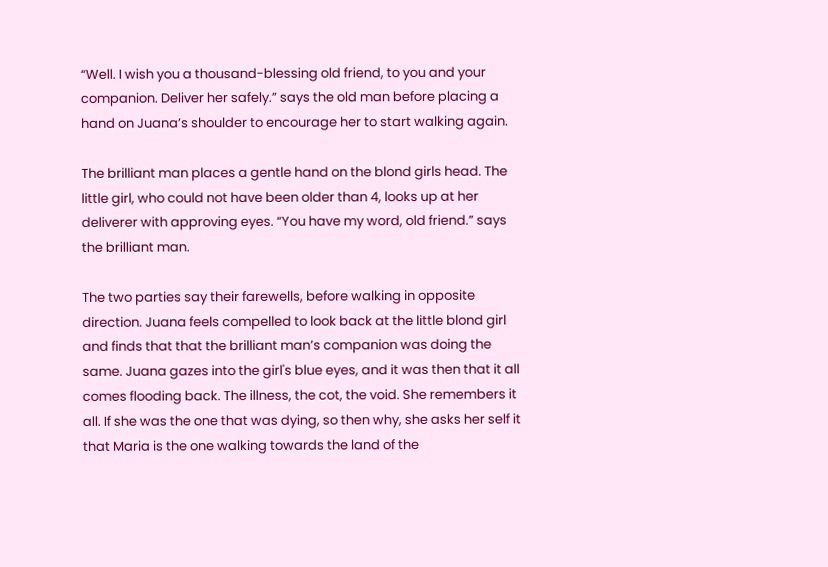“Well. I wish you a thousand-blessing old friend, to you and your companion. Deliver her safely.” says the old man before placing a hand on Juana’s shoulder to encourage her to start walking again.

The brilliant man places a gentle hand on the blond girls head. The little girl, who could not have been older than 4, looks up at her deliverer with approving eyes. “You have my word, old friend.” says the brilliant man.

The two parties say their farewells, before walking in opposite direction. Juana feels compelled to look back at the little blond girl and finds that that the brilliant man’s companion was doing the same. Juana gazes into the girl's blue eyes, and it was then that it all comes flooding back. The illness, the cot, the void. She remembers it all. If she was the one that was dying, so then why, she asks her self it that Maria is the one walking towards the land of the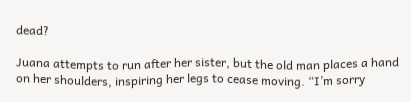dead?

Juana attempts to run after her sister, but the old man places a hand on her shoulders, inspiring her legs to cease moving. “I’m sorry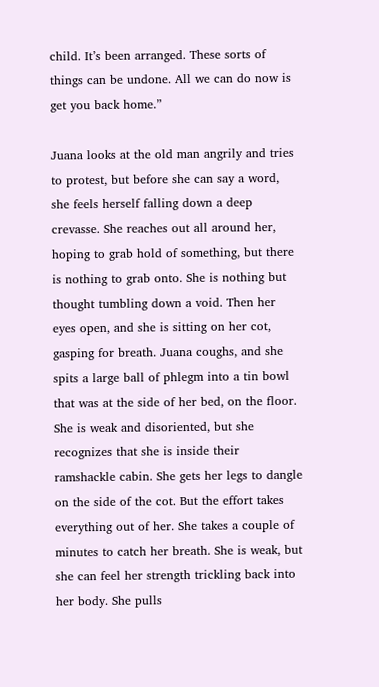child. It’s been arranged. These sorts of things can be undone. All we can do now is get you back home.”

Juana looks at the old man angrily and tries to protest, but before she can say a word, she feels herself falling down a deep crevasse. She reaches out all around her, hoping to grab hold of something, but there is nothing to grab onto. She is nothing but thought tumbling down a void. Then her eyes open, and she is sitting on her cot, gasping for breath. Juana coughs, and she spits a large ball of phlegm into a tin bowl that was at the side of her bed, on the floor. She is weak and disoriented, but she recognizes that she is inside their ramshackle cabin. She gets her legs to dangle on the side of the cot. But the effort takes everything out of her. She takes a couple of minutes to catch her breath. She is weak, but she can feel her strength trickling back into her body. She pulls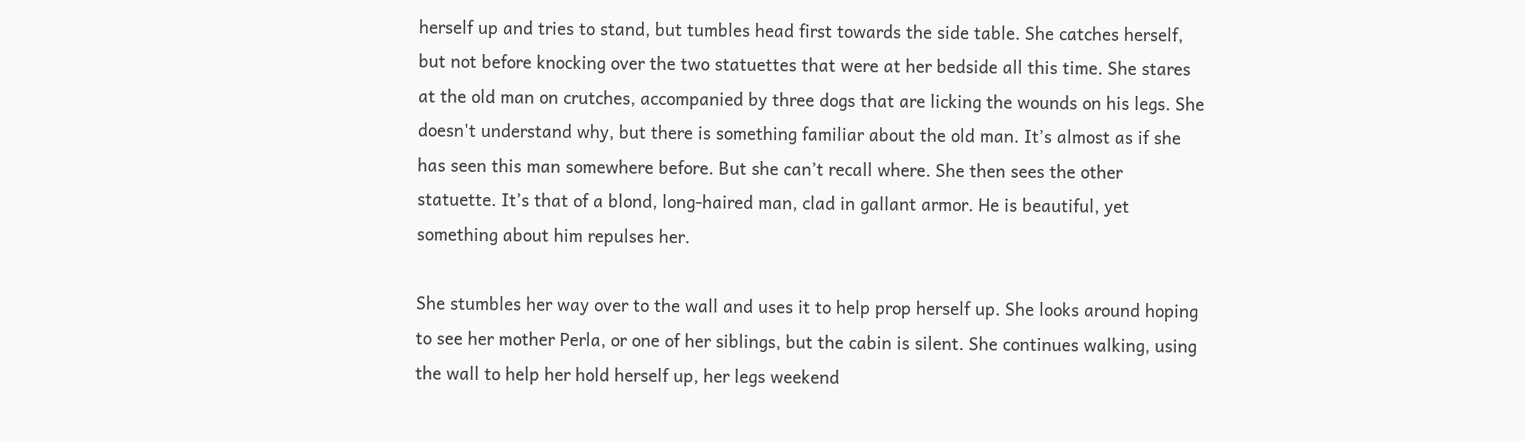herself up and tries to stand, but tumbles head first towards the side table. She catches herself, but not before knocking over the two statuettes that were at her bedside all this time. She stares at the old man on crutches, accompanied by three dogs that are licking the wounds on his legs. She doesn't understand why, but there is something familiar about the old man. It’s almost as if she has seen this man somewhere before. But she can’t recall where. She then sees the other statuette. It’s that of a blond, long-haired man, clad in gallant armor. He is beautiful, yet something about him repulses her.

She stumbles her way over to the wall and uses it to help prop herself up. She looks around hoping to see her mother Perla, or one of her siblings, but the cabin is silent. She continues walking, using the wall to help her hold herself up, her legs weekend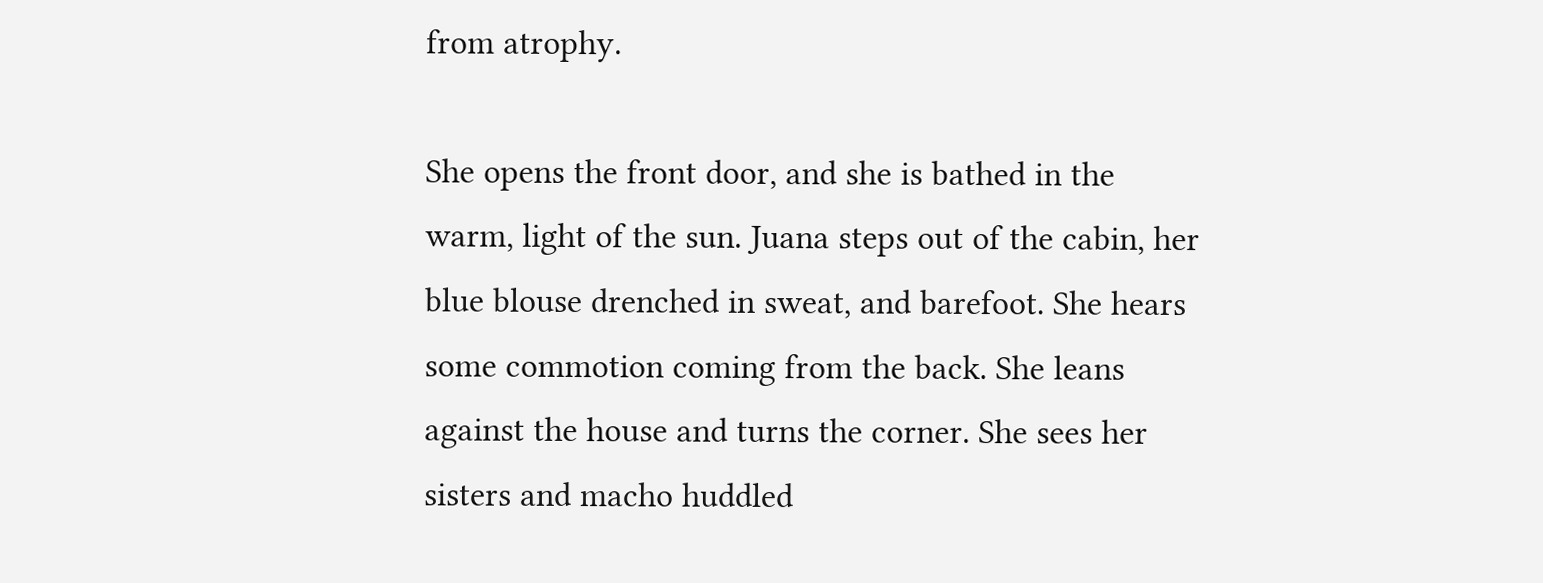from atrophy.

She opens the front door, and she is bathed in the warm, light of the sun. Juana steps out of the cabin, her blue blouse drenched in sweat, and barefoot. She hears some commotion coming from the back. She leans against the house and turns the corner. She sees her sisters and macho huddled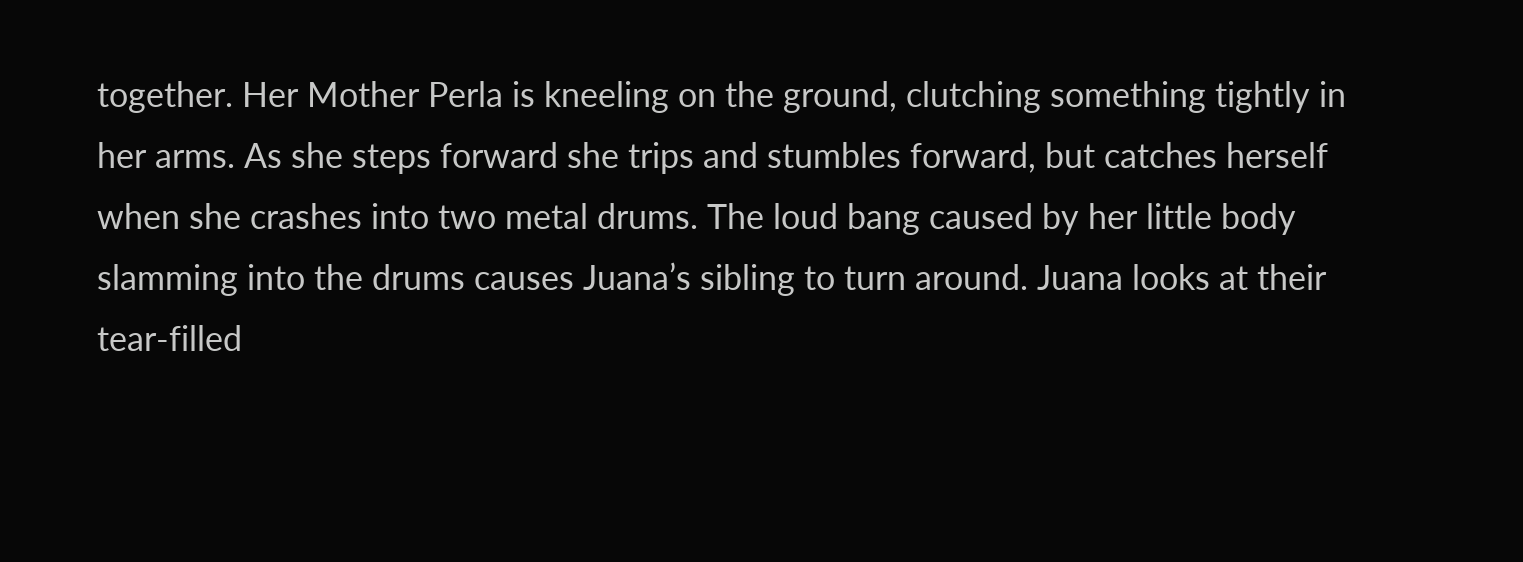together. Her Mother Perla is kneeling on the ground, clutching something tightly in her arms. As she steps forward she trips and stumbles forward, but catches herself when she crashes into two metal drums. The loud bang caused by her little body slamming into the drums causes Juana’s sibling to turn around. Juana looks at their tear-filled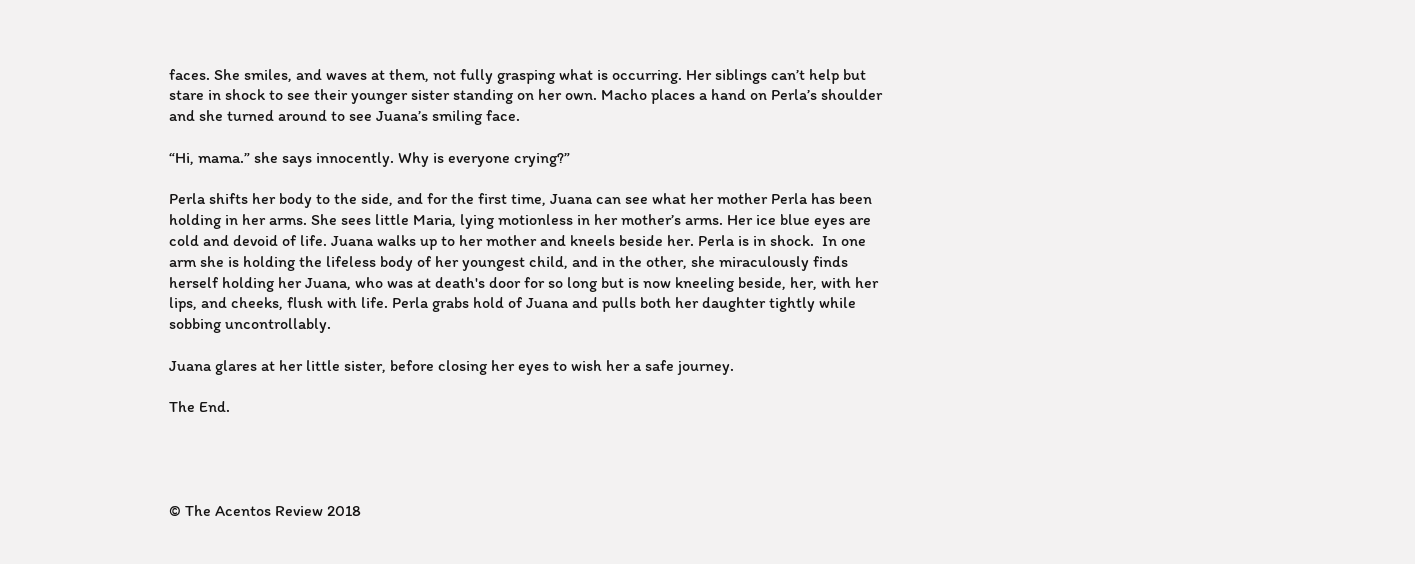faces. She smiles, and waves at them, not fully grasping what is occurring. Her siblings can’t help but stare in shock to see their younger sister standing on her own. Macho places a hand on Perla’s shoulder and she turned around to see Juana’s smiling face.

“Hi, mama.” she says innocently. Why is everyone crying?”

Perla shifts her body to the side, and for the first time, Juana can see what her mother Perla has been holding in her arms. She sees little Maria, lying motionless in her mother’s arms. Her ice blue eyes are cold and devoid of life. Juana walks up to her mother and kneels beside her. Perla is in shock.  In one arm she is holding the lifeless body of her youngest child, and in the other, she miraculously finds herself holding her Juana, who was at death's door for so long but is now kneeling beside, her, with her lips, and cheeks, flush with life. Perla grabs hold of Juana and pulls both her daughter tightly while sobbing uncontrollably.

Juana glares at her little sister, before closing her eyes to wish her a safe journey.

The End.




© The Acentos Review 2018